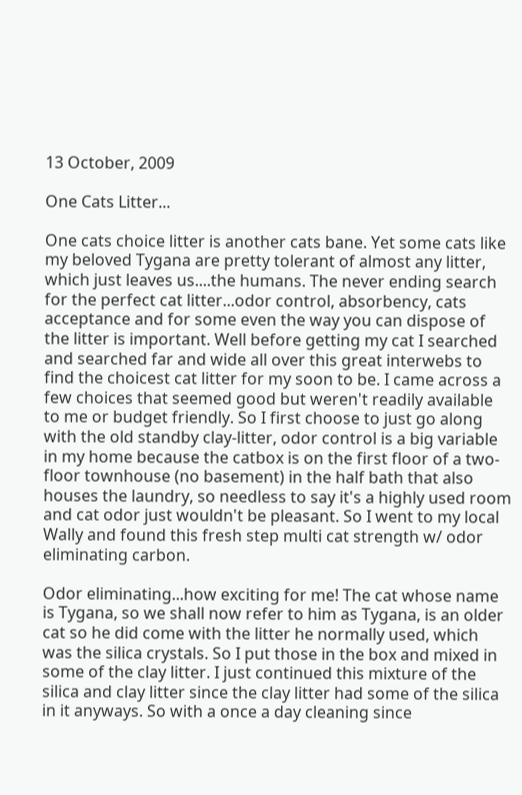13 October, 2009

One Cats Litter...

One cats choice litter is another cats bane. Yet some cats like my beloved Tygana are pretty tolerant of almost any litter, which just leaves us....the humans. The never ending search for the perfect cat litter...odor control, absorbency, cats acceptance and for some even the way you can dispose of the litter is important. Well before getting my cat I searched and searched far and wide all over this great interwebs to find the choicest cat litter for my soon to be. I came across a few choices that seemed good but weren't readily available to me or budget friendly. So I first choose to just go along with the old standby clay-litter, odor control is a big variable in my home because the catbox is on the first floor of a two-floor townhouse (no basement) in the half bath that also houses the laundry, so needless to say it's a highly used room and cat odor just wouldn't be pleasant. So I went to my local Wally and found this fresh step multi cat strength w/ odor eliminating carbon.

Odor eliminating...how exciting for me! The cat whose name is Tygana, so we shall now refer to him as Tygana, is an older cat so he did come with the litter he normally used, which was the silica crystals. So I put those in the box and mixed in some of the clay litter. I just continued this mixture of the silica and clay litter since the clay litter had some of the silica in it anyways. So with a once a day cleaning since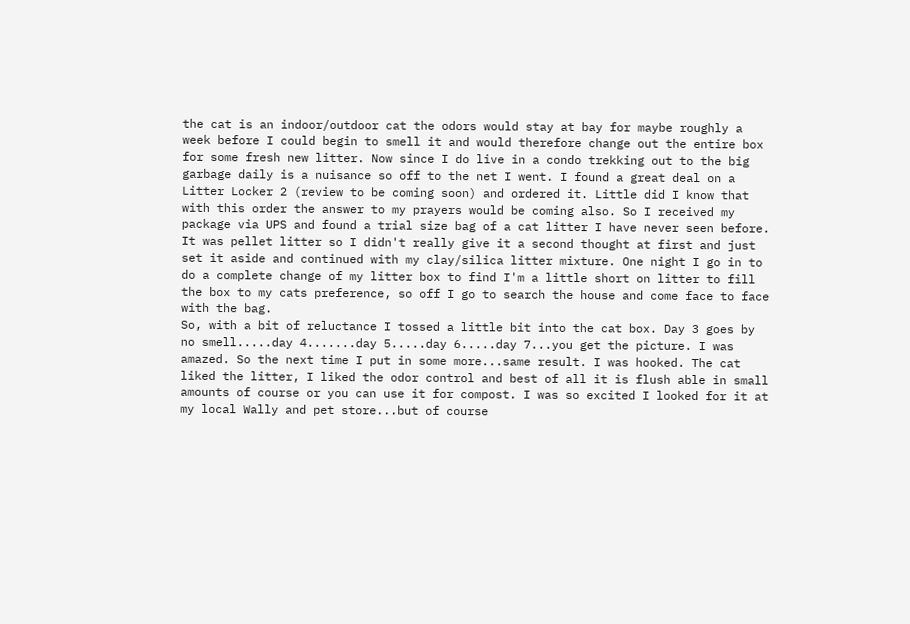the cat is an indoor/outdoor cat the odors would stay at bay for maybe roughly a week before I could begin to smell it and would therefore change out the entire box for some fresh new litter. Now since I do live in a condo trekking out to the big garbage daily is a nuisance so off to the net I went. I found a great deal on a Litter Locker 2 (review to be coming soon) and ordered it. Little did I know that with this order the answer to my prayers would be coming also. So I received my package via UPS and found a trial size bag of a cat litter I have never seen before. It was pellet litter so I didn't really give it a second thought at first and just set it aside and continued with my clay/silica litter mixture. One night I go in to do a complete change of my litter box to find I'm a little short on litter to fill the box to my cats preference, so off I go to search the house and come face to face with the bag.
So, with a bit of reluctance I tossed a little bit into the cat box. Day 3 goes by no smell.....day 4.......day 5.....day 6.....day 7...you get the picture. I was amazed. So the next time I put in some more...same result. I was hooked. The cat liked the litter, I liked the odor control and best of all it is flush able in small amounts of course or you can use it for compost. I was so excited I looked for it at my local Wally and pet store...but of course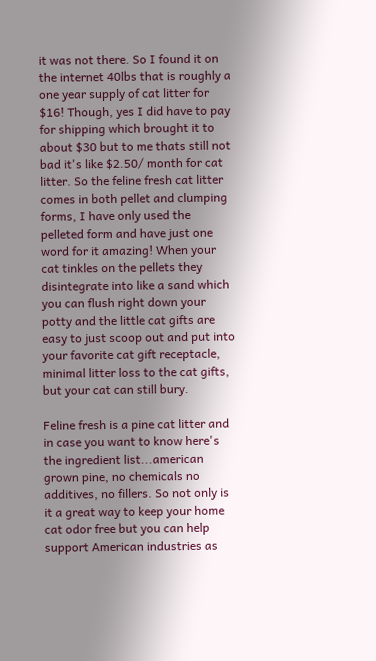it was not there. So I found it on the internet 40lbs that is roughly a one year supply of cat litter for $16! Though, yes I did have to pay for shipping which brought it to about $30 but to me thats still not bad it's like $2.50/ month for cat litter. So the feline fresh cat litter comes in both pellet and clumping forms, I have only used the pelleted form and have just one word for it amazing! When your cat tinkles on the pellets they disintegrate into like a sand which you can flush right down your potty and the little cat gifts are easy to just scoop out and put into your favorite cat gift receptacle, minimal litter loss to the cat gifts, but your cat can still bury.

Feline fresh is a pine cat litter and in case you want to know here's the ingredient list...american grown pine, no chemicals no additives, no fillers. So not only is it a great way to keep your home cat odor free but you can help support American industries as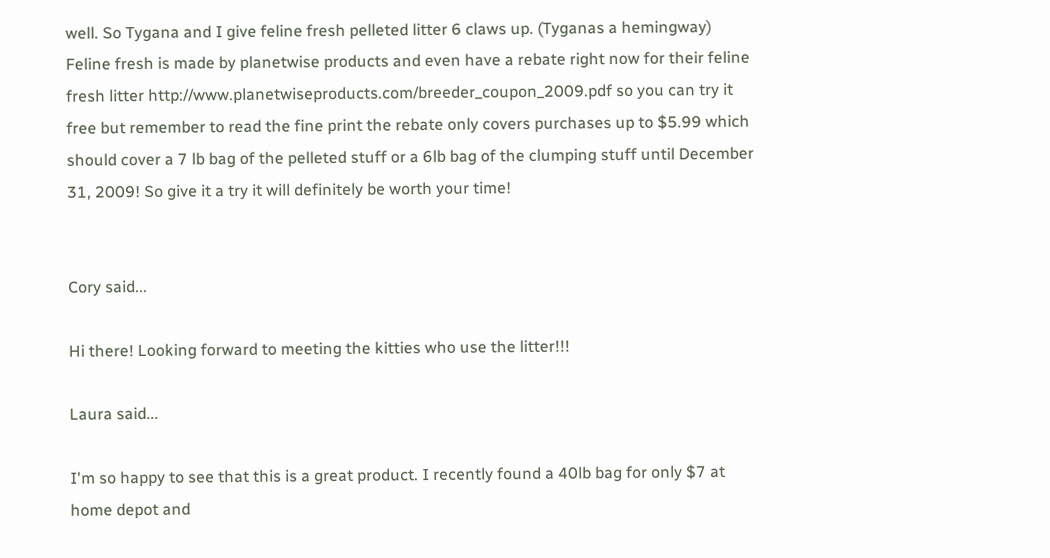well. So Tygana and I give feline fresh pelleted litter 6 claws up. (Tyganas a hemingway) Feline fresh is made by planetwise products and even have a rebate right now for their feline fresh litter http://www.planetwiseproducts.com/breeder_coupon_2009.pdf so you can try it free but remember to read the fine print the rebate only covers purchases up to $5.99 which should cover a 7 lb bag of the pelleted stuff or a 6lb bag of the clumping stuff until December 31, 2009! So give it a try it will definitely be worth your time!


Cory said...

Hi there! Looking forward to meeting the kitties who use the litter!!!

Laura said...

I'm so happy to see that this is a great product. I recently found a 40lb bag for only $7 at home depot and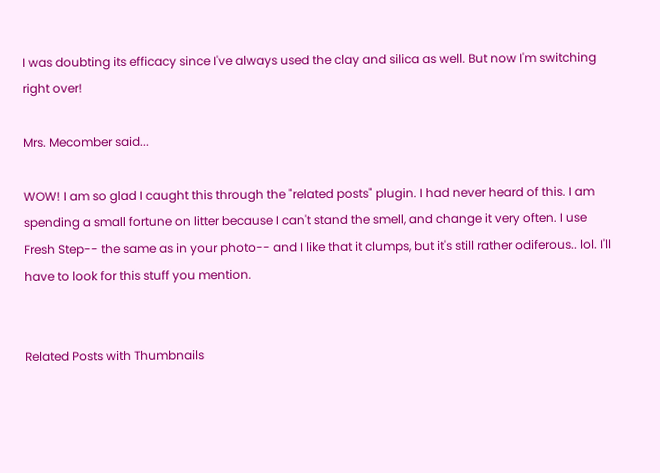I was doubting its efficacy since I've always used the clay and silica as well. But now I'm switching right over!

Mrs. Mecomber said...

WOW! I am so glad I caught this through the "related posts" plugin. I had never heard of this. I am spending a small fortune on litter because I can't stand the smell, and change it very often. I use Fresh Step-- the same as in your photo-- and I like that it clumps, but it's still rather odiferous.. lol. I'll have to look for this stuff you mention.


Related Posts with Thumbnails